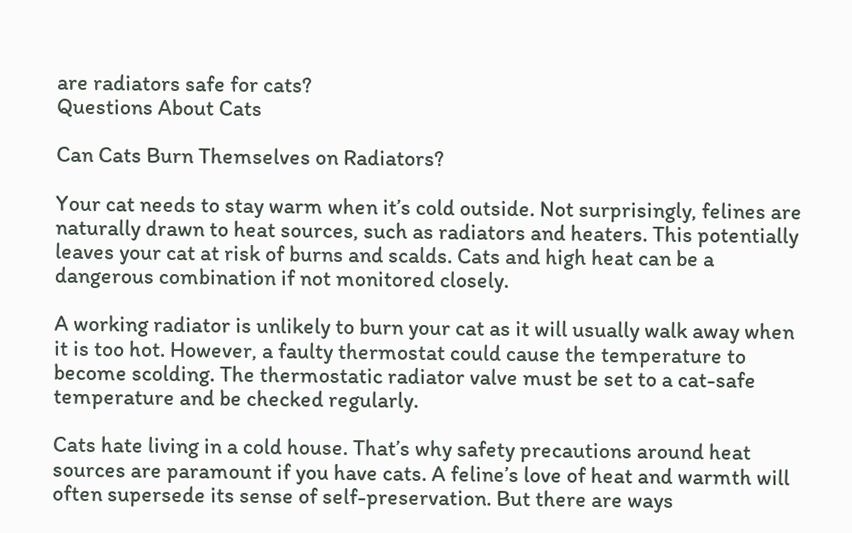are radiators safe for cats?
Questions About Cats

Can Cats Burn Themselves on Radiators?

Your cat needs to stay warm when it’s cold outside. Not surprisingly, felines are naturally drawn to heat sources, such as radiators and heaters. This potentially leaves your cat at risk of burns and scalds. Cats and high heat can be a dangerous combination if not monitored closely.

A working radiator is unlikely to burn your cat as it will usually walk away when it is too hot. However, a faulty thermostat could cause the temperature to become scolding. The thermostatic radiator valve must be set to a cat-safe temperature and be checked regularly.

Cats hate living in a cold house. That’s why safety precautions around heat sources are paramount if you have cats. A feline’s love of heat and warmth will often supersede its sense of self-preservation. But there are ways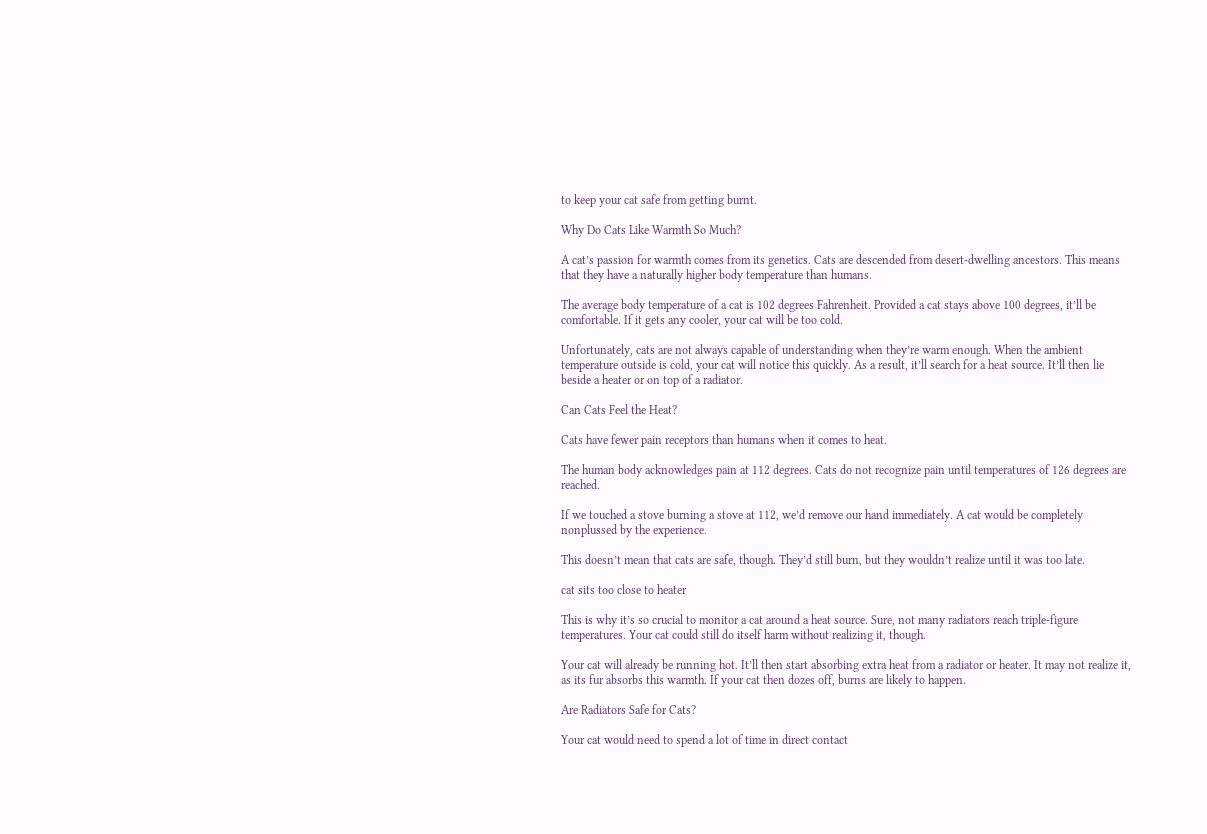to keep your cat safe from getting burnt.

Why Do Cats Like Warmth So Much?

A cat’s passion for warmth comes from its genetics. Cats are descended from desert-dwelling ancestors. This means that they have a naturally higher body temperature than humans.

The average body temperature of a cat is 102 degrees Fahrenheit. Provided a cat stays above 100 degrees, it’ll be comfortable. If it gets any cooler, your cat will be too cold.

Unfortunately, cats are not always capable of understanding when they’re warm enough. When the ambient temperature outside is cold, your cat will notice this quickly. As a result, it’ll search for a heat source. It’ll then lie beside a heater or on top of a radiator.

Can Cats Feel the Heat?

Cats have fewer pain receptors than humans when it comes to heat.

The human body acknowledges pain at 112 degrees. Cats do not recognize pain until temperatures of 126 degrees are reached.

If we touched a stove burning a stove at 112, we’d remove our hand immediately. A cat would be completely nonplussed by the experience.

This doesn’t mean that cats are safe, though. They’d still burn, but they wouldn’t realize until it was too late.

cat sits too close to heater

This is why it’s so crucial to monitor a cat around a heat source. Sure, not many radiators reach triple-figure temperatures. Your cat could still do itself harm without realizing it, though.

Your cat will already be running hot. It’ll then start absorbing extra heat from a radiator or heater. It may not realize it, as its fur absorbs this warmth. If your cat then dozes off, burns are likely to happen.

Are Radiators Safe for Cats?

Your cat would need to spend a lot of time in direct contact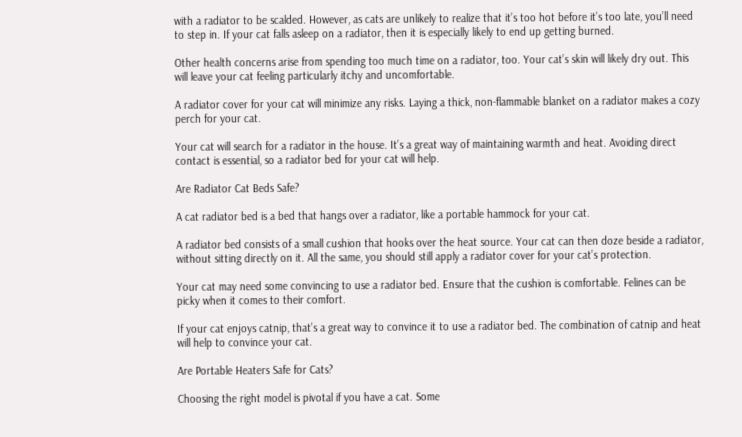with a radiator to be scalded. However, as cats are unlikely to realize that it’s too hot before it’s too late, you’ll need to step in. If your cat falls asleep on a radiator, then it is especially likely to end up getting burned.

Other health concerns arise from spending too much time on a radiator, too. Your cat’s skin will likely dry out. This will leave your cat feeling particularly itchy and uncomfortable.

A radiator cover for your cat will minimize any risks. Laying a thick, non-flammable blanket on a radiator makes a cozy perch for your cat.

Your cat will search for a radiator in the house. It’s a great way of maintaining warmth and heat. Avoiding direct contact is essential, so a radiator bed for your cat will help.

Are Radiator Cat Beds Safe?

A cat radiator bed is a bed that hangs over a radiator, like a portable hammock for your cat.

A radiator bed consists of a small cushion that hooks over the heat source. Your cat can then doze beside a radiator, without sitting directly on it. All the same, you should still apply a radiator cover for your cat’s protection.

Your cat may need some convincing to use a radiator bed. Ensure that the cushion is comfortable. Felines can be picky when it comes to their comfort.

If your cat enjoys catnip, that’s a great way to convince it to use a radiator bed. The combination of catnip and heat will help to convince your cat.

Are Portable Heaters Safe for Cats?

Choosing the right model is pivotal if you have a cat. Some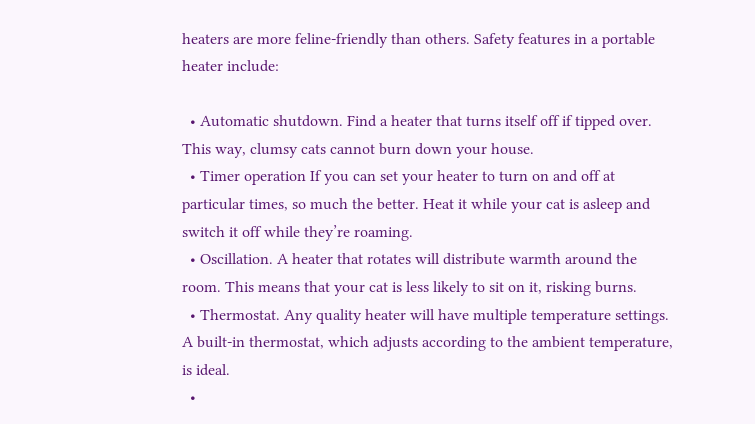heaters are more feline-friendly than others. Safety features in a portable heater include:

  • Automatic shutdown. Find a heater that turns itself off if tipped over. This way, clumsy cats cannot burn down your house.
  • Timer operation If you can set your heater to turn on and off at particular times, so much the better. Heat it while your cat is asleep and switch it off while they’re roaming.
  • Oscillation. A heater that rotates will distribute warmth around the room. This means that your cat is less likely to sit on it, risking burns.
  • Thermostat. Any quality heater will have multiple temperature settings. A built-in thermostat, which adjusts according to the ambient temperature, is ideal.
  •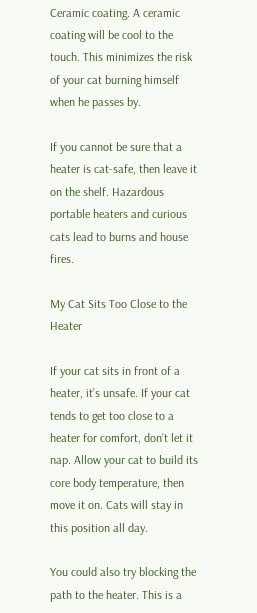Ceramic coating. A ceramic coating will be cool to the touch. This minimizes the risk of your cat burning himself when he passes by.

If you cannot be sure that a heater is cat-safe, then leave it on the shelf. Hazardous portable heaters and curious cats lead to burns and house fires.

My Cat Sits Too Close to the Heater

If your cat sits in front of a heater, it’s unsafe. If your cat tends to get too close to a heater for comfort, don’t let it nap. Allow your cat to build its core body temperature, then move it on. Cats will stay in this position all day.

You could also try blocking the path to the heater. This is a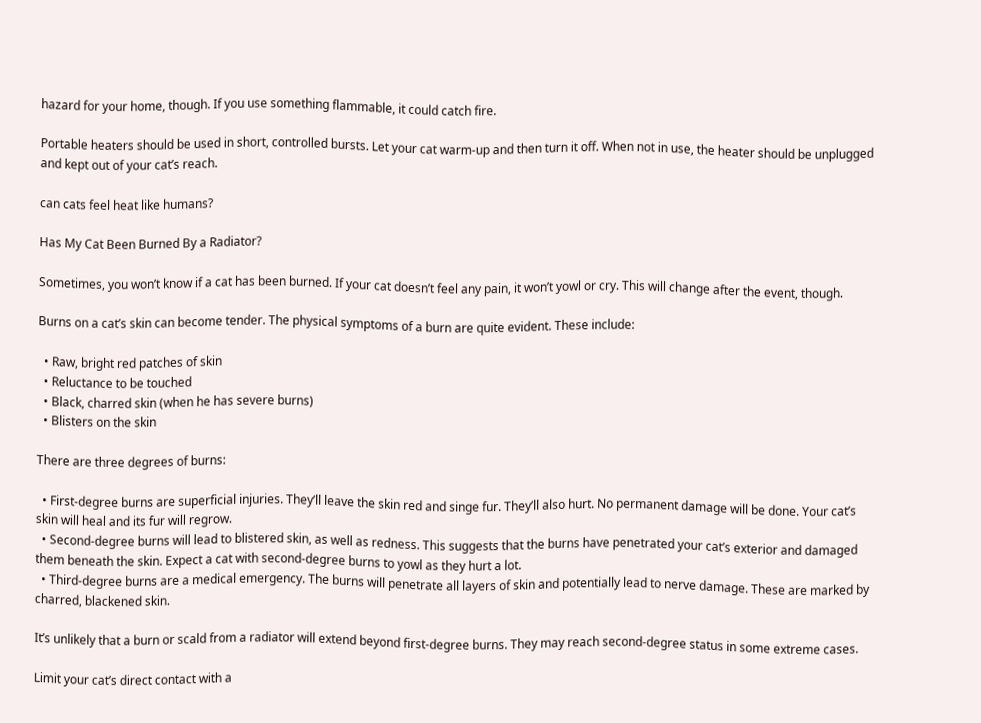hazard for your home, though. If you use something flammable, it could catch fire.

Portable heaters should be used in short, controlled bursts. Let your cat warm-up and then turn it off. When not in use, the heater should be unplugged and kept out of your cat’s reach.

can cats feel heat like humans?

Has My Cat Been Burned By a Radiator?

Sometimes, you won’t know if a cat has been burned. If your cat doesn’t feel any pain, it won’t yowl or cry. This will change after the event, though.

Burns on a cat’s skin can become tender. The physical symptoms of a burn are quite evident. These include:

  • Raw, bright red patches of skin
  • Reluctance to be touched
  • Black, charred skin (when he has severe burns)
  • Blisters on the skin

There are three degrees of burns:

  • First-degree burns are superficial injuries. They’ll leave the skin red and singe fur. They’ll also hurt. No permanent damage will be done. Your cat’s skin will heal and its fur will regrow.
  • Second-degree burns will lead to blistered skin, as well as redness. This suggests that the burns have penetrated your cat’s exterior and damaged them beneath the skin. Expect a cat with second-degree burns to yowl as they hurt a lot.
  • Third-degree burns are a medical emergency. The burns will penetrate all layers of skin and potentially lead to nerve damage. These are marked by charred, blackened skin.

It’s unlikely that a burn or scald from a radiator will extend beyond first-degree burns. They may reach second-degree status in some extreme cases.

Limit your cat’s direct contact with a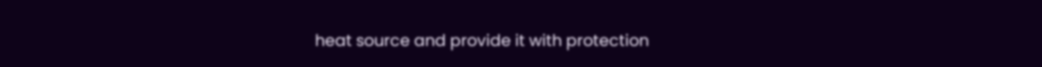heat source and provide it with protection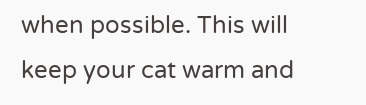when possible. This will keep your cat warm and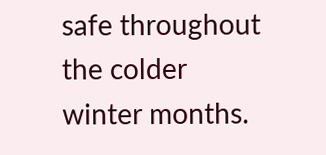safe throughout the colder winter months.